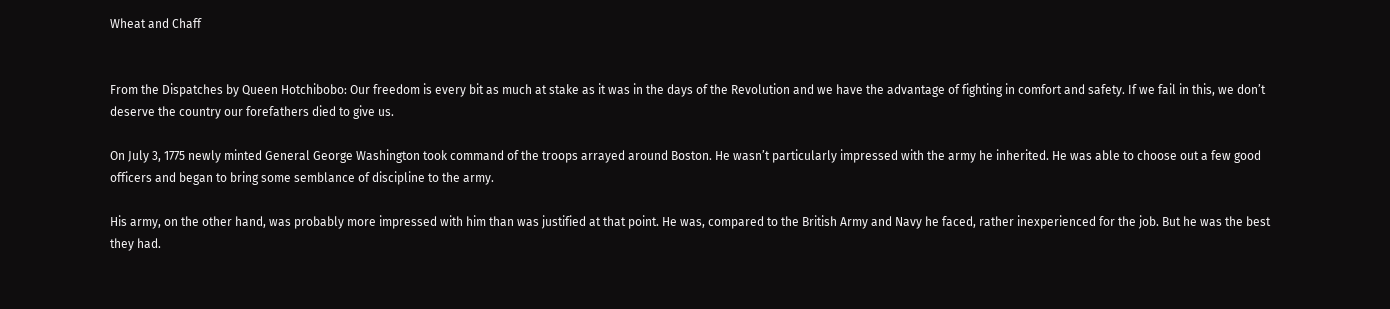Wheat and Chaff


From the Dispatches by Queen Hotchibobo: Our freedom is every bit as much at stake as it was in the days of the Revolution and we have the advantage of fighting in comfort and safety. If we fail in this, we don’t deserve the country our forefathers died to give us.

On July 3, 1775 newly minted General George Washington took command of the troops arrayed around Boston. He wasn’t particularly impressed with the army he inherited. He was able to choose out a few good officers and began to bring some semblance of discipline to the army.

His army, on the other hand, was probably more impressed with him than was justified at that point. He was, compared to the British Army and Navy he faced, rather inexperienced for the job. But he was the best they had.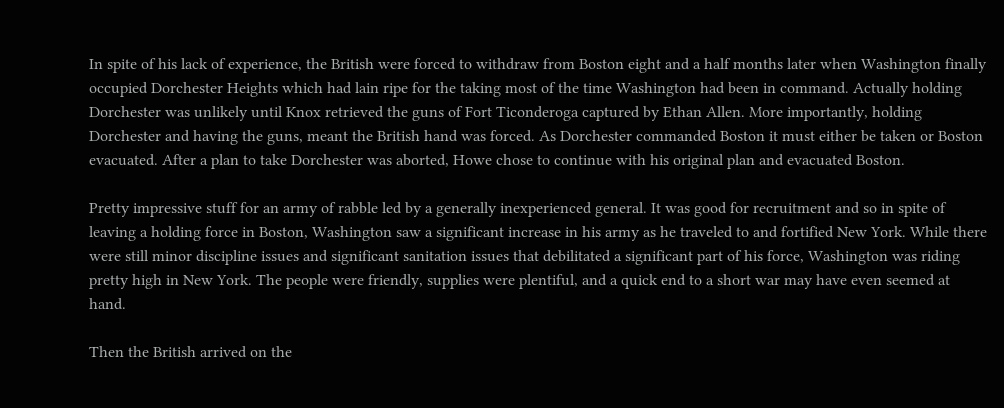In spite of his lack of experience, the British were forced to withdraw from Boston eight and a half months later when Washington finally occupied Dorchester Heights which had lain ripe for the taking most of the time Washington had been in command. Actually holding Dorchester was unlikely until Knox retrieved the guns of Fort Ticonderoga captured by Ethan Allen. More importantly, holding Dorchester and having the guns, meant the British hand was forced. As Dorchester commanded Boston it must either be taken or Boston evacuated. After a plan to take Dorchester was aborted, Howe chose to continue with his original plan and evacuated Boston.

Pretty impressive stuff for an army of rabble led by a generally inexperienced general. It was good for recruitment and so in spite of leaving a holding force in Boston, Washington saw a significant increase in his army as he traveled to and fortified New York. While there were still minor discipline issues and significant sanitation issues that debilitated a significant part of his force, Washington was riding pretty high in New York. The people were friendly, supplies were plentiful, and a quick end to a short war may have even seemed at hand.

Then the British arrived on the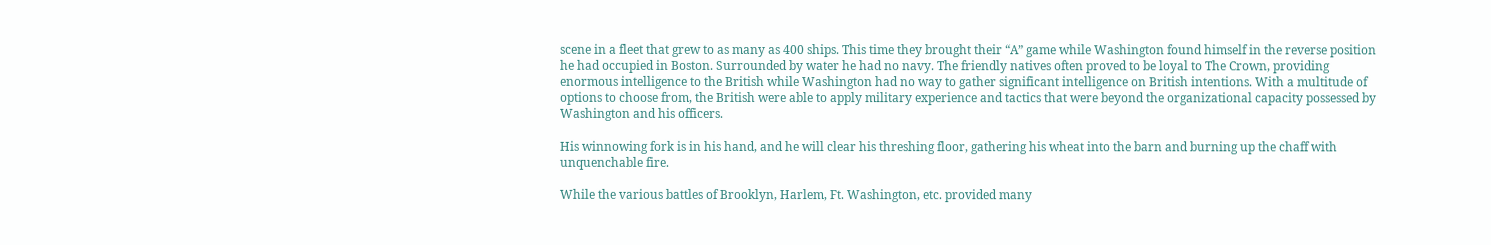scene in a fleet that grew to as many as 400 ships. This time they brought their “A” game while Washington found himself in the reverse position he had occupied in Boston. Surrounded by water he had no navy. The friendly natives often proved to be loyal to The Crown, providing enormous intelligence to the British while Washington had no way to gather significant intelligence on British intentions. With a multitude of options to choose from, the British were able to apply military experience and tactics that were beyond the organizational capacity possessed by Washington and his officers.

His winnowing fork is in his hand, and he will clear his threshing floor, gathering his wheat into the barn and burning up the chaff with unquenchable fire.

While the various battles of Brooklyn, Harlem, Ft. Washington, etc. provided many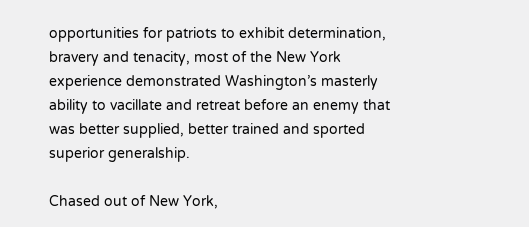opportunities for patriots to exhibit determination, bravery and tenacity, most of the New York experience demonstrated Washington’s masterly ability to vacillate and retreat before an enemy that was better supplied, better trained and sported superior generalship.

Chased out of New York,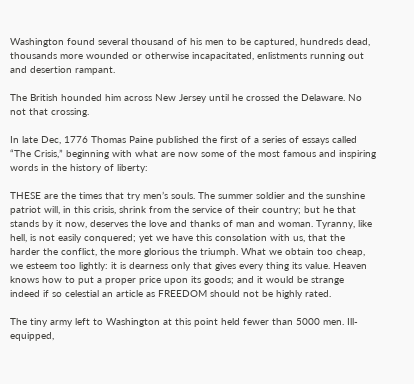Washington found several thousand of his men to be captured, hundreds dead, thousands more wounded or otherwise incapacitated, enlistments running out and desertion rampant.

The British hounded him across New Jersey until he crossed the Delaware. No not that crossing.

In late Dec, 1776 Thomas Paine published the first of a series of essays called “The Crisis,” beginning with what are now some of the most famous and inspiring words in the history of liberty:

THESE are the times that try men’s souls. The summer soldier and the sunshine patriot will, in this crisis, shrink from the service of their country; but he that stands by it now, deserves the love and thanks of man and woman. Tyranny, like hell, is not easily conquered; yet we have this consolation with us, that the harder the conflict, the more glorious the triumph. What we obtain too cheap, we esteem too lightly: it is dearness only that gives every thing its value. Heaven knows how to put a proper price upon its goods; and it would be strange indeed if so celestial an article as FREEDOM should not be highly rated.

The tiny army left to Washington at this point held fewer than 5000 men. Ill-equipped,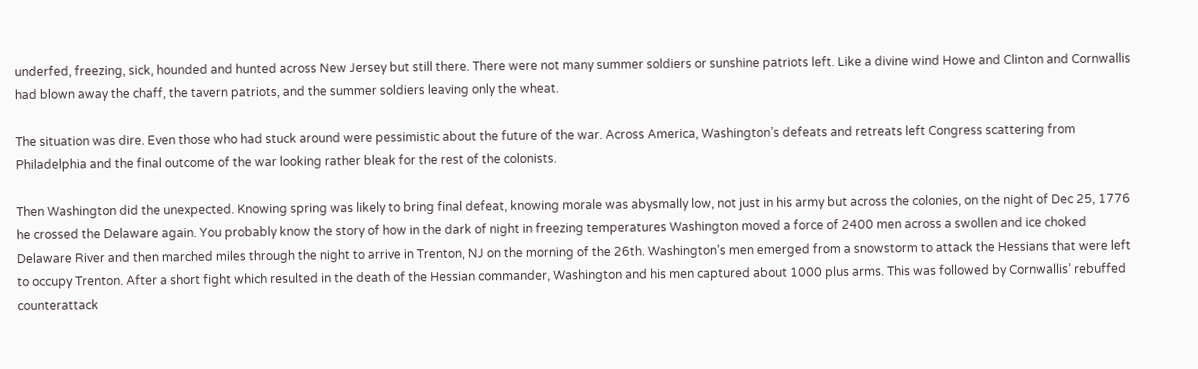underfed, freezing, sick, hounded and hunted across New Jersey but still there. There were not many summer soldiers or sunshine patriots left. Like a divine wind Howe and Clinton and Cornwallis had blown away the chaff, the tavern patriots, and the summer soldiers leaving only the wheat.

The situation was dire. Even those who had stuck around were pessimistic about the future of the war. Across America, Washington’s defeats and retreats left Congress scattering from Philadelphia and the final outcome of the war looking rather bleak for the rest of the colonists.

Then Washington did the unexpected. Knowing spring was likely to bring final defeat, knowing morale was abysmally low, not just in his army but across the colonies, on the night of Dec 25, 1776 he crossed the Delaware again. You probably know the story of how in the dark of night in freezing temperatures Washington moved a force of 2400 men across a swollen and ice choked Delaware River and then marched miles through the night to arrive in Trenton, NJ on the morning of the 26th. Washington’s men emerged from a snowstorm to attack the Hessians that were left to occupy Trenton. After a short fight which resulted in the death of the Hessian commander, Washington and his men captured about 1000 plus arms. This was followed by Cornwallis’ rebuffed counterattack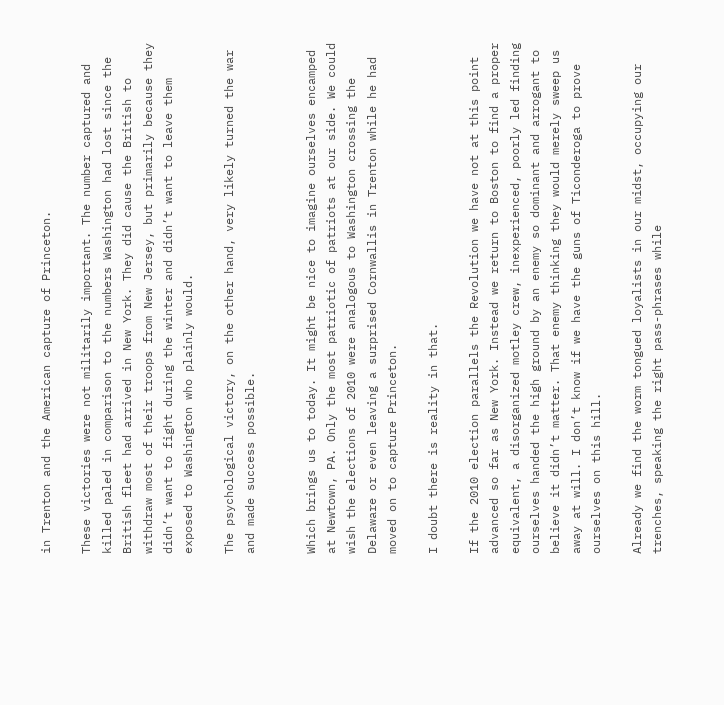in Trenton and the American capture of Princeton.

These victories were not militarily important. The number captured and killed paled in comparison to the numbers Washington had lost since the British fleet had arrived in New York. They did cause the British to withdraw most of their troops from New Jersey, but primarily because they didn’t want to fight during the winter and didn’t want to leave them exposed to Washington who plainly would.

The psychological victory, on the other hand, very likely turned the war and made success possible.


Which brings us to today. It might be nice to imagine ourselves encamped at Newtown, PA. Only the most patriotic of patriots at our side. We could wish the elections of 2010 were analogous to Washington crossing the Delaware or even leaving a surprised Cornwallis in Trenton while he had moved on to capture Princeton.

I doubt there is reality in that.

If the 2010 election parallels the Revolution we have not at this point advanced so far as New York. Instead we return to Boston to find a proper equivalent, a disorganized motley crew, inexperienced, poorly led finding ourselves handed the high ground by an enemy so dominant and arrogant to believe it didn’t matter. That enemy thinking they would merely sweep us away at will. I don’t know if we have the guns of Ticonderoga to prove ourselves on this hill.

Already we find the worm tongued loyalists in our midst, occupying our trenches, speaking the right pass-phrases while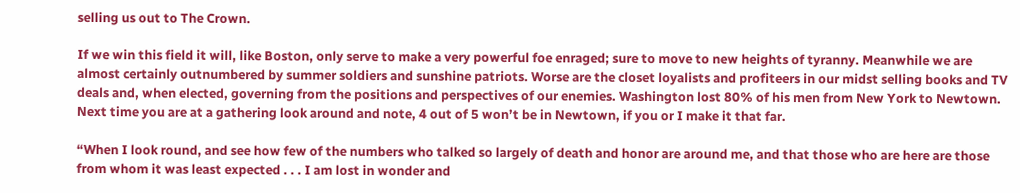selling us out to The Crown.

If we win this field it will, like Boston, only serve to make a very powerful foe enraged; sure to move to new heights of tyranny. Meanwhile we are almost certainly outnumbered by summer soldiers and sunshine patriots. Worse are the closet loyalists and profiteers in our midst selling books and TV deals and, when elected, governing from the positions and perspectives of our enemies. Washington lost 80% of his men from New York to Newtown. Next time you are at a gathering look around and note, 4 out of 5 won’t be in Newtown, if you or I make it that far.

“When I look round, and see how few of the numbers who talked so largely of death and honor are around me, and that those who are here are those from whom it was least expected . . . I am lost in wonder and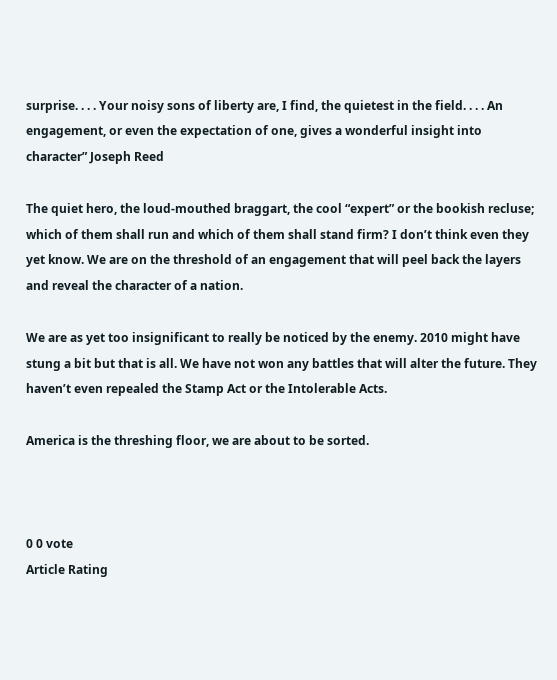surprise. . . . Your noisy sons of liberty are, I find, the quietest in the field. . . . An engagement, or even the expectation of one, gives a wonderful insight into character” Joseph Reed

The quiet hero, the loud-mouthed braggart, the cool “expert” or the bookish recluse; which of them shall run and which of them shall stand firm? I don’t think even they yet know. We are on the threshold of an engagement that will peel back the layers and reveal the character of a nation.

We are as yet too insignificant to really be noticed by the enemy. 2010 might have stung a bit but that is all. We have not won any battles that will alter the future. They haven’t even repealed the Stamp Act or the Intolerable Acts.

America is the threshing floor, we are about to be sorted.



0 0 vote
Article Rating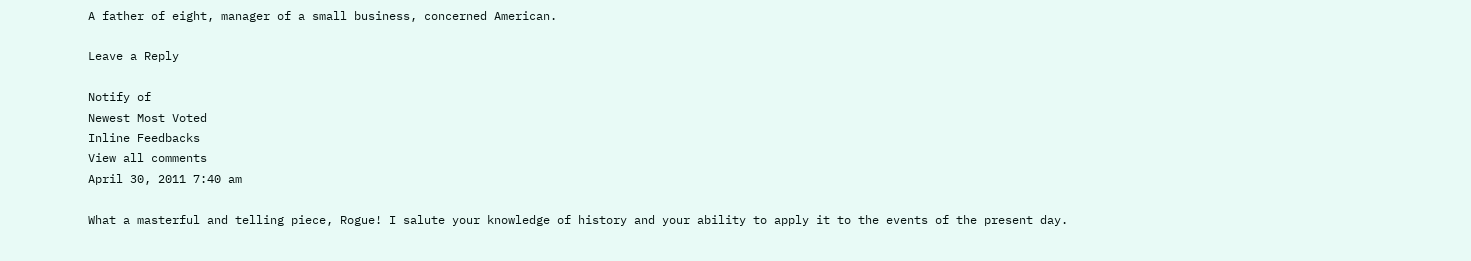A father of eight, manager of a small business, concerned American.

Leave a Reply

Notify of
Newest Most Voted
Inline Feedbacks
View all comments
April 30, 2011 7:40 am

What a masterful and telling piece, Rogue! I salute your knowledge of history and your ability to apply it to the events of the present day.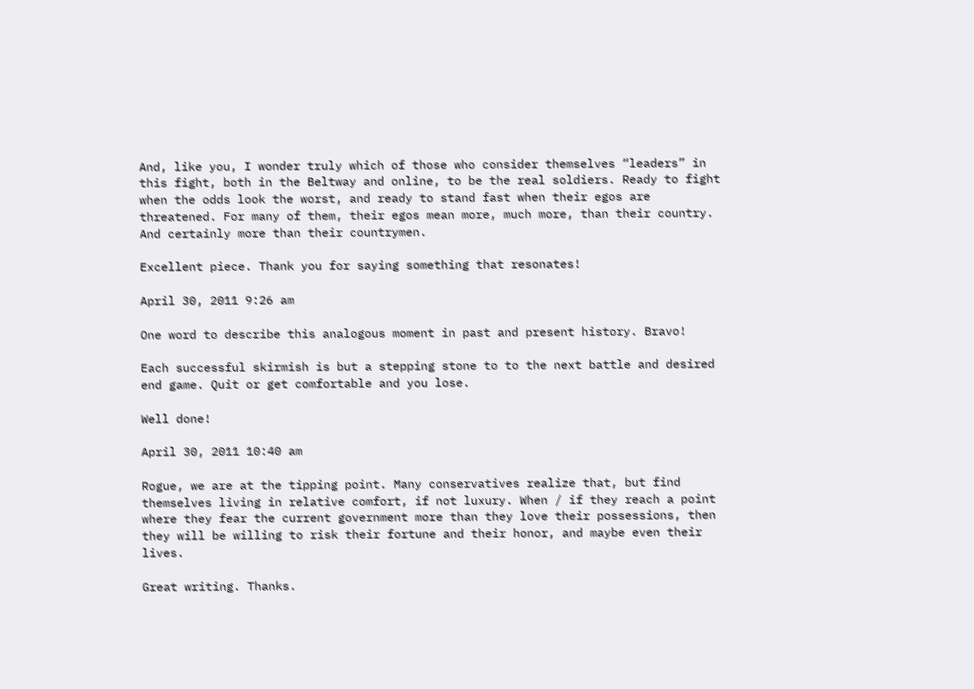And, like you, I wonder truly which of those who consider themselves “leaders” in this fight, both in the Beltway and online, to be the real soldiers. Ready to fight when the odds look the worst, and ready to stand fast when their egos are threatened. For many of them, their egos mean more, much more, than their country. And certainly more than their countrymen.

Excellent piece. Thank you for saying something that resonates!

April 30, 2011 9:26 am

One word to describe this analogous moment in past and present history. Bravo!

Each successful skirmish is but a stepping stone to to the next battle and desired end game. Quit or get comfortable and you lose.

Well done!

April 30, 2011 10:40 am

Rogue, we are at the tipping point. Many conservatives realize that, but find themselves living in relative comfort, if not luxury. When / if they reach a point where they fear the current government more than they love their possessions, then they will be willing to risk their fortune and their honor, and maybe even their lives.

Great writing. Thanks.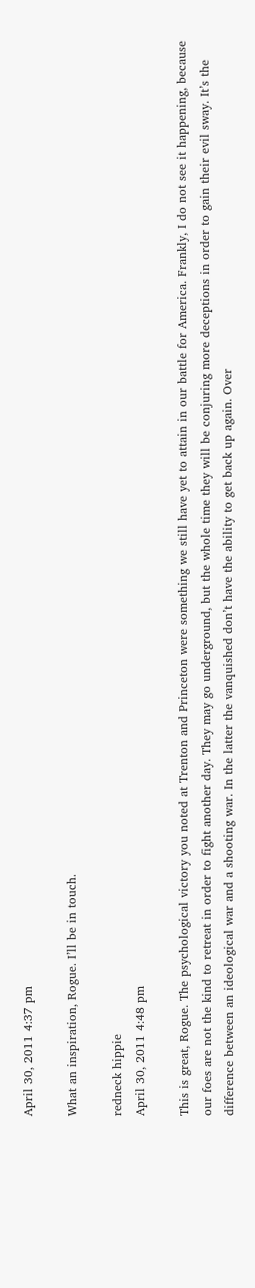April 30, 2011 4:37 pm

What an inspiration, Rogue. I’ll be in touch.

redneck hippie
April 30, 2011 4:48 pm

This is great, Rogue. The psychological victory you noted at Trenton and Princeton were something we still have yet to attain in our battle for America. Frankly, I do not see it happening, because our foes are not the kind to retreat in order to fight another day. They may go underground, but the whole time they will be conjuring more deceptions in order to gain their evil sway. It’s the difference between an ideological war and a shooting war. In the latter the vanquished don’t have the ability to get back up again. Over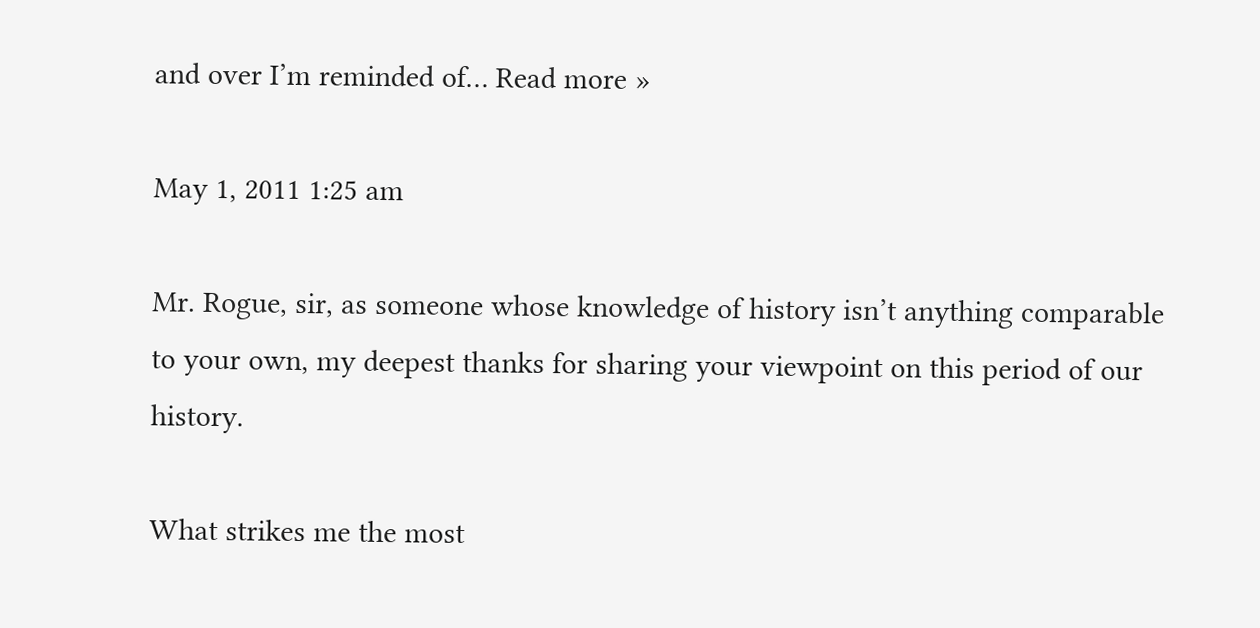and over I’m reminded of… Read more »

May 1, 2011 1:25 am

Mr. Rogue, sir, as someone whose knowledge of history isn’t anything comparable to your own, my deepest thanks for sharing your viewpoint on this period of our history.

What strikes me the most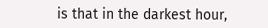is that in the darkest hour,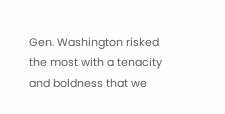Gen. Washington risked the most with a tenacity and boldness that we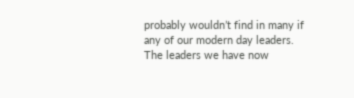probably wouldn’t find in many if any of our modern day leaders. The leaders we have now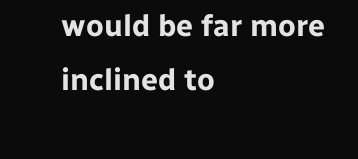would be far more inclined to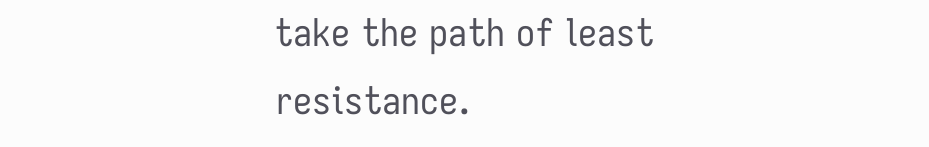take the path of least resistance.